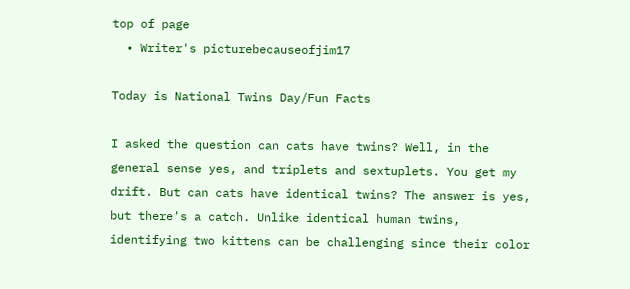top of page
  • Writer's picturebecauseofjim17

Today is National Twins Day/Fun Facts

I asked the question can cats have twins? Well, in the general sense yes, and triplets and sextuplets. You get my drift. But can cats have identical twins? The answer is yes, but there's a catch. Unlike identical human twins, identifying two kittens can be challenging since their color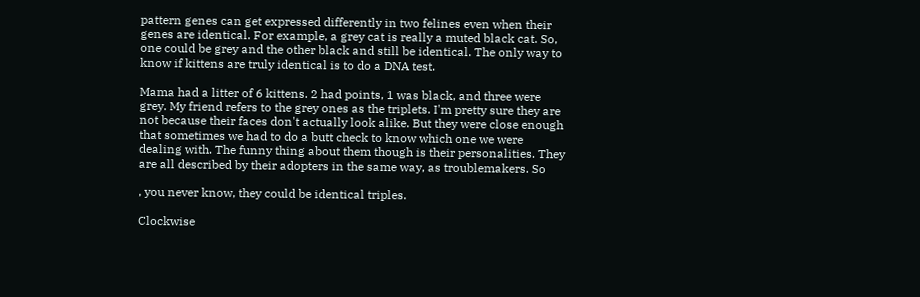pattern genes can get expressed differently in two felines even when their genes are identical. For example, a grey cat is really a muted black cat. So, one could be grey and the other black and still be identical. The only way to know if kittens are truly identical is to do a DNA test.

Mama had a litter of 6 kittens. 2 had points, 1 was black, and three were grey. My friend refers to the grey ones as the triplets. I'm pretty sure they are not because their faces don't actually look alike. But they were close enough that sometimes we had to do a butt check to know which one we were dealing with. The funny thing about them though is their personalities. They are all described by their adopters in the same way, as troublemakers. So

, you never know, they could be identical triples.

Clockwise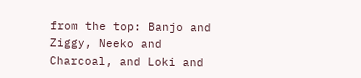from the top: Banjo and Ziggy, Neeko and Charcoal, and Loki and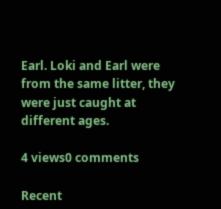Earl. Loki and Earl were from the same litter, they were just caught at different ages.

4 views0 comments

Recent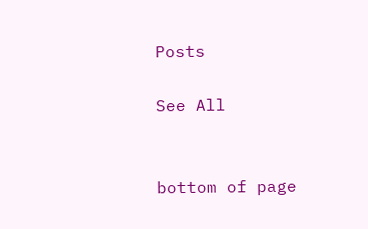Posts

See All


bottom of page